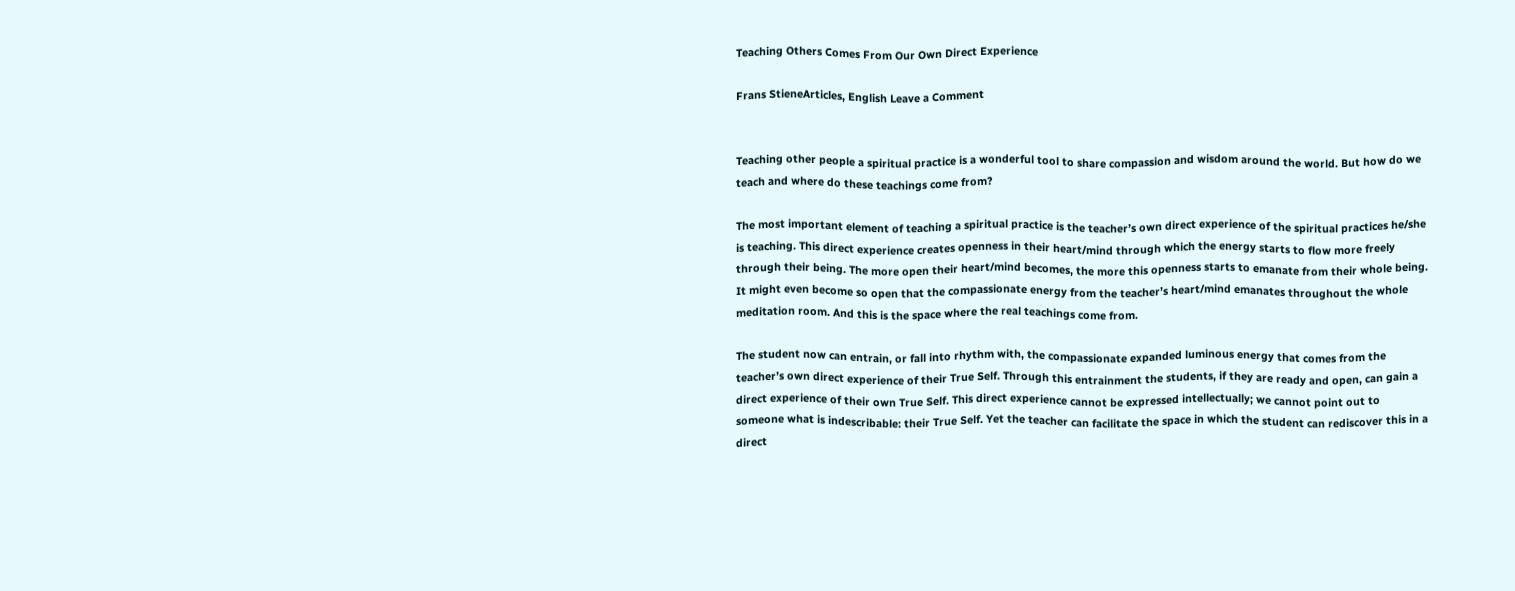Teaching Others Comes From Our Own Direct Experience

Frans StieneArticles, English Leave a Comment


Teaching other people a spiritual practice is a wonderful tool to share compassion and wisdom around the world. But how do we teach and where do these teachings come from?

The most important element of teaching a spiritual practice is the teacher’s own direct experience of the spiritual practices he/she is teaching. This direct experience creates openness in their heart/mind through which the energy starts to flow more freely through their being. The more open their heart/mind becomes, the more this openness starts to emanate from their whole being. It might even become so open that the compassionate energy from the teacher’s heart/mind emanates throughout the whole meditation room. And this is the space where the real teachings come from.

The student now can entrain, or fall into rhythm with, the compassionate expanded luminous energy that comes from the teacher’s own direct experience of their True Self. Through this entrainment the students, if they are ready and open, can gain a direct experience of their own True Self. This direct experience cannot be expressed intellectually; we cannot point out to someone what is indescribable: their True Self. Yet the teacher can facilitate the space in which the student can rediscover this in a direct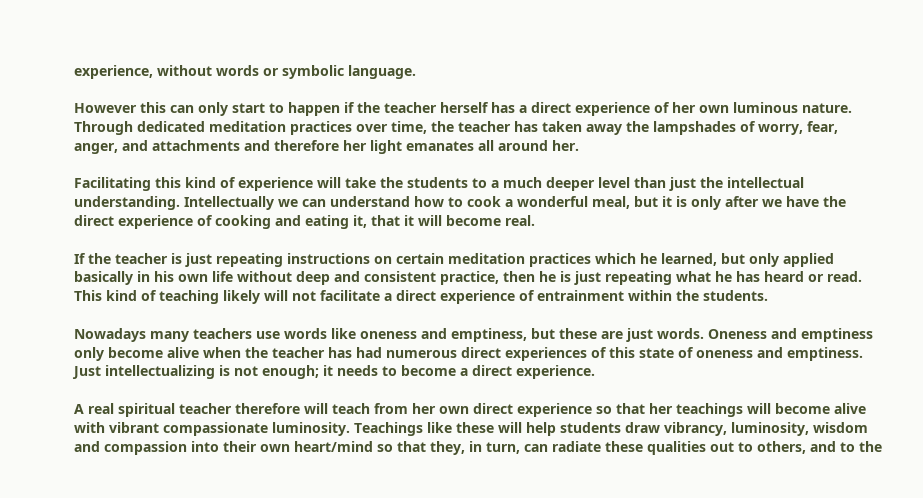experience, without words or symbolic language.

However this can only start to happen if the teacher herself has a direct experience of her own luminous nature. Through dedicated meditation practices over time, the teacher has taken away the lampshades of worry, fear, anger, and attachments and therefore her light emanates all around her.

Facilitating this kind of experience will take the students to a much deeper level than just the intellectual understanding. Intellectually we can understand how to cook a wonderful meal, but it is only after we have the direct experience of cooking and eating it, that it will become real.

If the teacher is just repeating instructions on certain meditation practices which he learned, but only applied basically in his own life without deep and consistent practice, then he is just repeating what he has heard or read. This kind of teaching likely will not facilitate a direct experience of entrainment within the students.

Nowadays many teachers use words like oneness and emptiness, but these are just words. Oneness and emptiness only become alive when the teacher has had numerous direct experiences of this state of oneness and emptiness. Just intellectualizing is not enough; it needs to become a direct experience.

A real spiritual teacher therefore will teach from her own direct experience so that her teachings will become alive with vibrant compassionate luminosity. Teachings like these will help students draw vibrancy, luminosity, wisdom and compassion into their own heart/mind so that they, in turn, can radiate these qualities out to others, and to the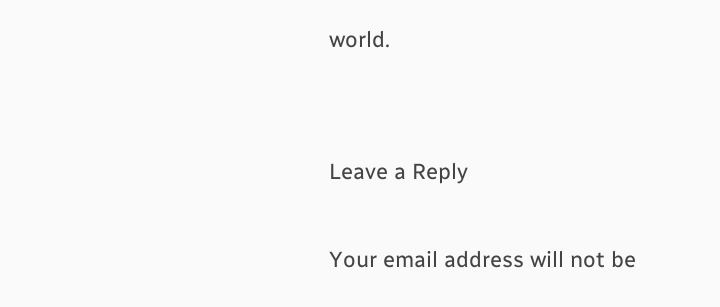world.


Leave a Reply

Your email address will not be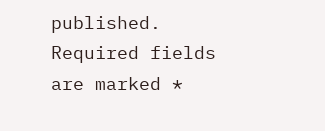published. Required fields are marked *